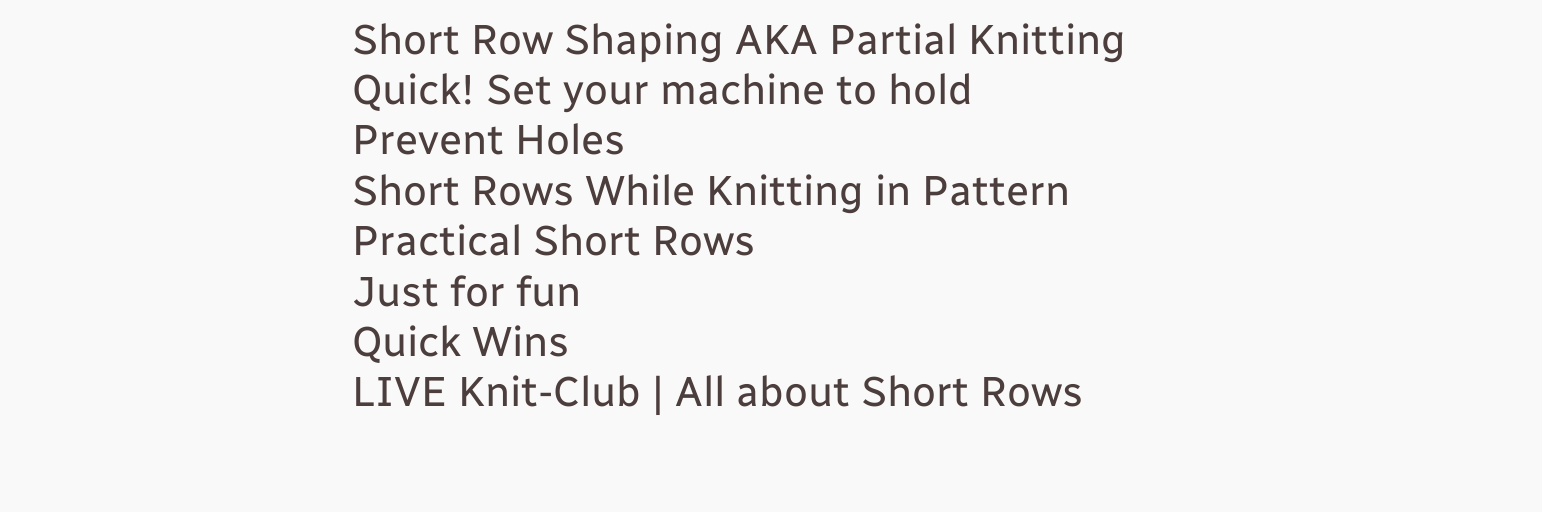Short Row Shaping AKA Partial Knitting
Quick! Set your machine to hold
Prevent Holes
Short Rows While Knitting in Pattern
Practical Short Rows
Just for fun
Quick Wins
LIVE Knit-Club | All about Short Rows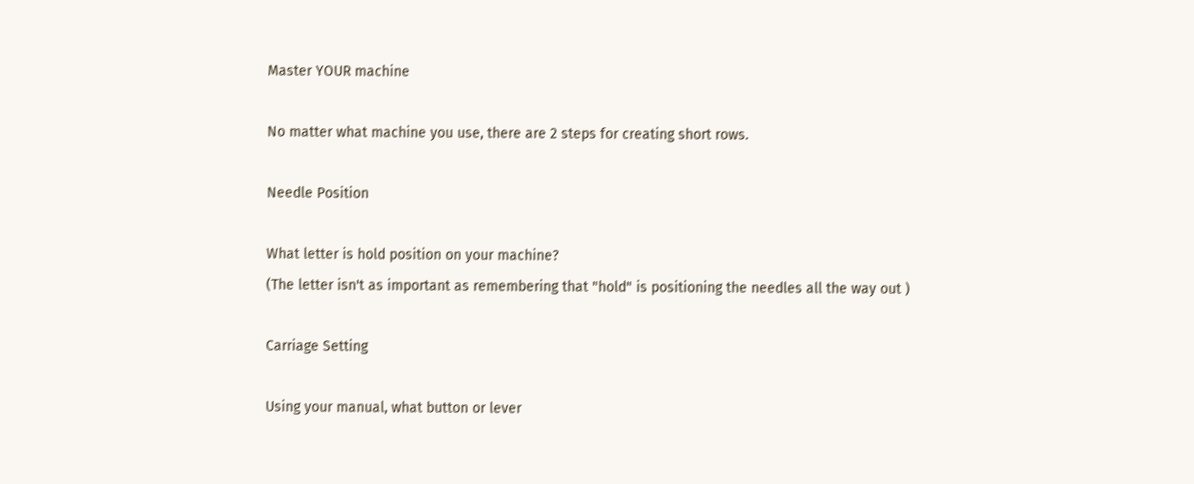Master YOUR machine

No matter what machine you use, there are 2 steps for creating short rows.

Needle Position

What letter is hold position on your machine?
(The letter isn't as important as remembering that "hold" is positioning the needles all the way out )

Carriage Setting

Using your manual, what button or lever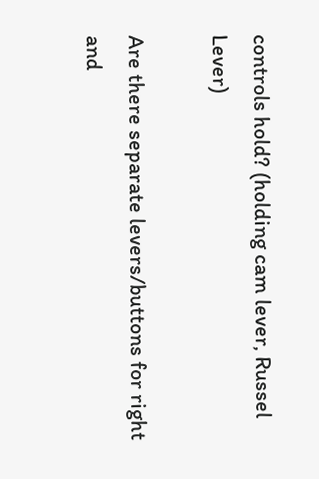controls hold? (holding cam lever, Russel Lever)

Are there separate levers/buttons for right and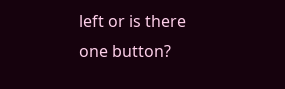left or is there one button?